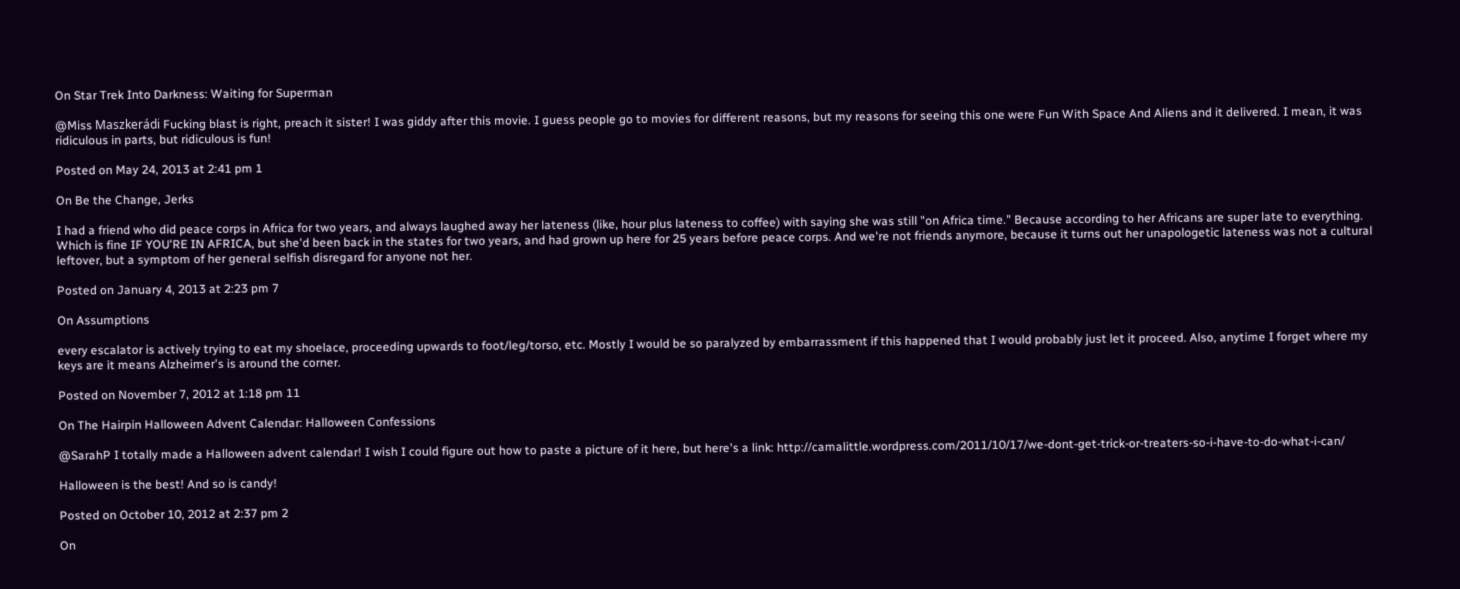On Star Trek Into Darkness: Waiting for Superman

@Miss Maszkerádi Fucking blast is right, preach it sister! I was giddy after this movie. I guess people go to movies for different reasons, but my reasons for seeing this one were Fun With Space And Aliens and it delivered. I mean, it was ridiculous in parts, but ridiculous is fun!

Posted on May 24, 2013 at 2:41 pm 1

On Be the Change, Jerks

I had a friend who did peace corps in Africa for two years, and always laughed away her lateness (like, hour plus lateness to coffee) with saying she was still "on Africa time." Because according to her Africans are super late to everything. Which is fine IF YOU'RE IN AFRICA, but she'd been back in the states for two years, and had grown up here for 25 years before peace corps. And we're not friends anymore, because it turns out her unapologetic lateness was not a cultural leftover, but a symptom of her general selfish disregard for anyone not her.

Posted on January 4, 2013 at 2:23 pm 7

On Assumptions

every escalator is actively trying to eat my shoelace, proceeding upwards to foot/leg/torso, etc. Mostly I would be so paralyzed by embarrassment if this happened that I would probably just let it proceed. Also, anytime I forget where my keys are it means Alzheimer's is around the corner.

Posted on November 7, 2012 at 1:18 pm 11

On The Hairpin Halloween Advent Calendar: Halloween Confessions

@SarahP I totally made a Halloween advent calendar! I wish I could figure out how to paste a picture of it here, but here's a link: http://camalittle.wordpress.com/2011/10/17/we-dont-get-trick-or-treaters-so-i-have-to-do-what-i-can/

Halloween is the best! And so is candy!

Posted on October 10, 2012 at 2:37 pm 2

On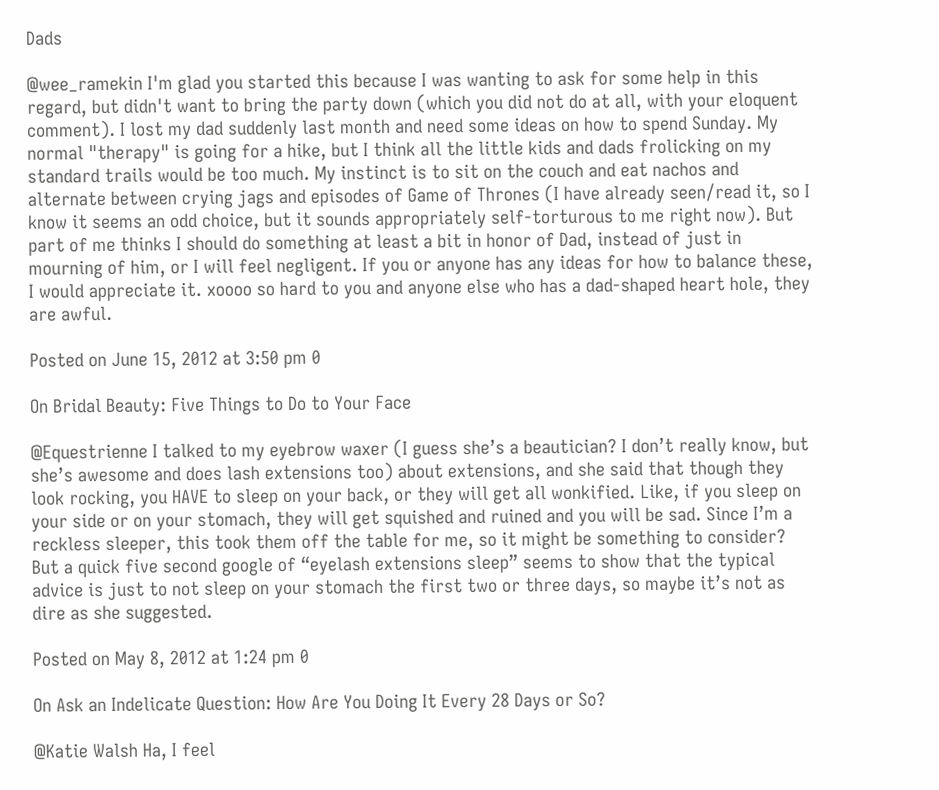Dads

@wee_ramekin I'm glad you started this because I was wanting to ask for some help in this regard, but didn't want to bring the party down (which you did not do at all, with your eloquent comment). I lost my dad suddenly last month and need some ideas on how to spend Sunday. My normal "therapy" is going for a hike, but I think all the little kids and dads frolicking on my standard trails would be too much. My instinct is to sit on the couch and eat nachos and alternate between crying jags and episodes of Game of Thrones (I have already seen/read it, so I know it seems an odd choice, but it sounds appropriately self-torturous to me right now). But part of me thinks I should do something at least a bit in honor of Dad, instead of just in mourning of him, or I will feel negligent. If you or anyone has any ideas for how to balance these, I would appreciate it. xoooo so hard to you and anyone else who has a dad-shaped heart hole, they are awful.

Posted on June 15, 2012 at 3:50 pm 0

On Bridal Beauty: Five Things to Do to Your Face

@Equestrienne I talked to my eyebrow waxer (I guess she’s a beautician? I don’t really know, but she’s awesome and does lash extensions too) about extensions, and she said that though they look rocking, you HAVE to sleep on your back, or they will get all wonkified. Like, if you sleep on your side or on your stomach, they will get squished and ruined and you will be sad. Since I’m a reckless sleeper, this took them off the table for me, so it might be something to consider? But a quick five second google of “eyelash extensions sleep” seems to show that the typical advice is just to not sleep on your stomach the first two or three days, so maybe it’s not as dire as she suggested.

Posted on May 8, 2012 at 1:24 pm 0

On Ask an Indelicate Question: How Are You Doing It Every 28 Days or So?

@Katie Walsh Ha, I feel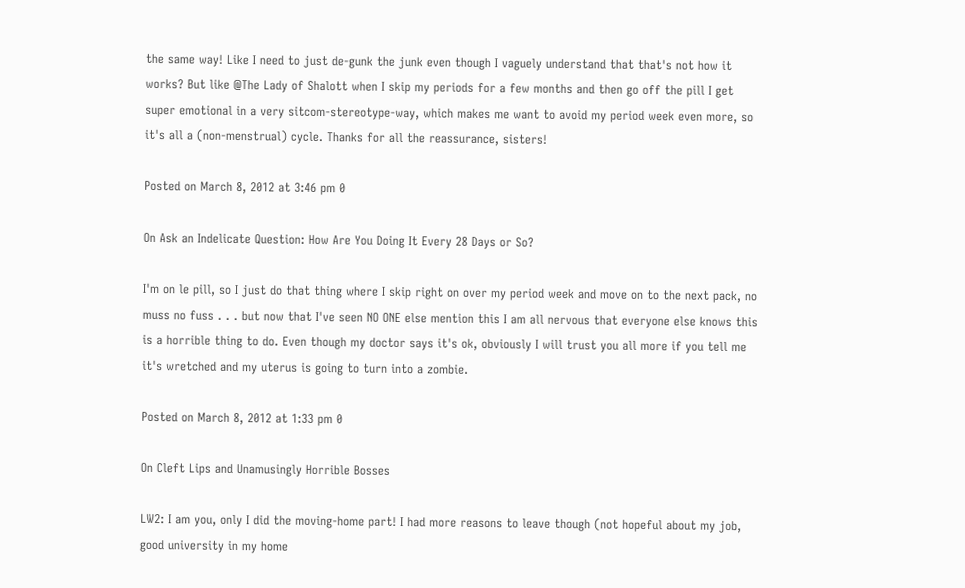the same way! Like I need to just de-gunk the junk even though I vaguely understand that that's not how it works? But like @The Lady of Shalott when I skip my periods for a few months and then go off the pill I get super emotional in a very sitcom-stereotype-way, which makes me want to avoid my period week even more, so it's all a (non-menstrual) cycle. Thanks for all the reassurance, sisters!

Posted on March 8, 2012 at 3:46 pm 0

On Ask an Indelicate Question: How Are You Doing It Every 28 Days or So?

I'm on le pill, so I just do that thing where I skip right on over my period week and move on to the next pack, no muss no fuss . . . but now that I've seen NO ONE else mention this I am all nervous that everyone else knows this is a horrible thing to do. Even though my doctor says it's ok, obviously I will trust you all more if you tell me it's wretched and my uterus is going to turn into a zombie.

Posted on March 8, 2012 at 1:33 pm 0

On Cleft Lips and Unamusingly Horrible Bosses

LW2: I am you, only I did the moving-home part! I had more reasons to leave though (not hopeful about my job, good university in my home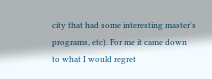city that had some interesting master's programs, etc). For me it came down to what I would regret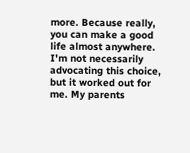more. Because really, you can make a good life almost anywhere. I'm not necessarily advocating this choice, but it worked out for me. My parents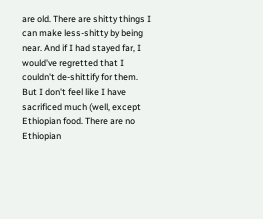are old. There are shitty things I can make less-shitty by being near. And if I had stayed far, I would've regretted that I couldn't de-shittify for them. But I don't feel like I have sacrificed much (well, except Ethiopian food. There are no Ethiopian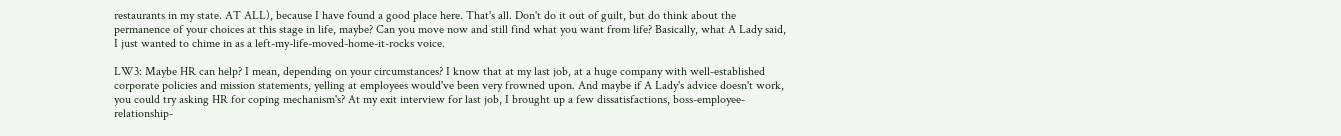restaurants in my state. AT ALL), because I have found a good place here. That's all. Don't do it out of guilt, but do think about the permanence of your choices at this stage in life, maybe? Can you move now and still find what you want from life? Basically, what A Lady said, I just wanted to chime in as a left-my-life-moved-home-it-rocks voice.

LW3: Maybe HR can help? I mean, depending on your circumstances? I know that at my last job, at a huge company with well-established corporate policies and mission statements, yelling at employees would've been very frowned upon. And maybe if A Lady's advice doesn't work, you could try asking HR for coping mechanism's? At my exit interview for last job, I brought up a few dissatisfactions, boss-employee-relationship-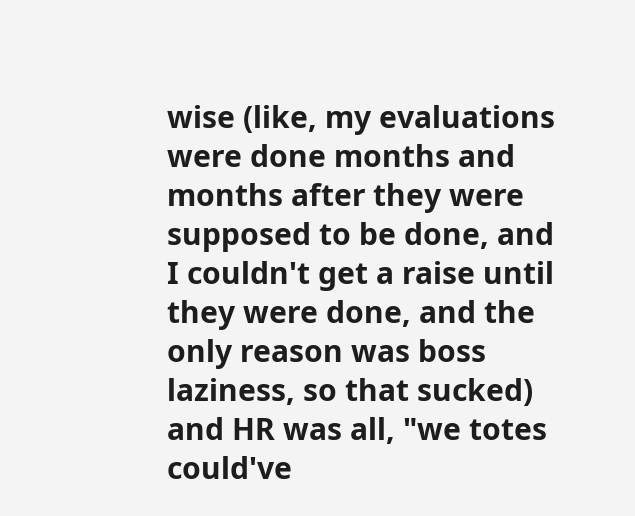wise (like, my evaluations were done months and months after they were supposed to be done, and I couldn't get a raise until they were done, and the only reason was boss laziness, so that sucked) and HR was all, "we totes could've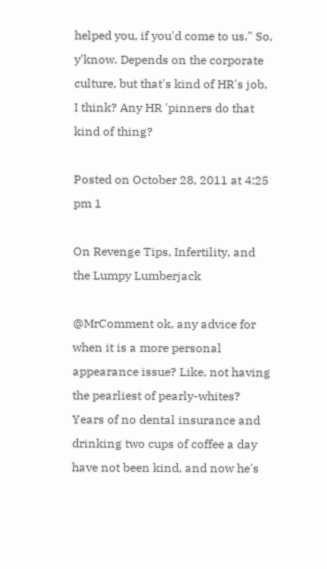helped you, if you'd come to us." So, y'know. Depends on the corporate culture, but that's kind of HR's job, I think? Any HR 'pinners do that kind of thing?

Posted on October 28, 2011 at 4:25 pm 1

On Revenge Tips, Infertility, and the Lumpy Lumberjack

@MrComment ok, any advice for when it is a more personal appearance issue? Like, not having the pearliest of pearly-whites? Years of no dental insurance and drinking two cups of coffee a day have not been kind, and now he's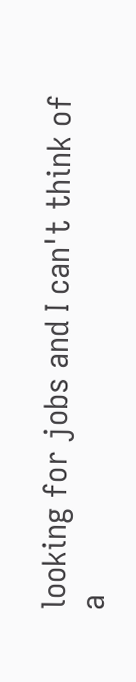looking for jobs and I can't think of a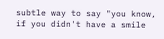subtle way to say "you know, if you didn't have a smile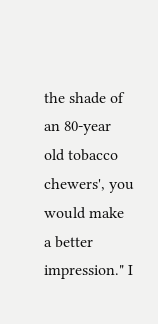the shade of an 80-year old tobacco chewers', you would make a better impression." I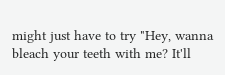might just have to try "Hey, wanna bleach your teeth with me? It'll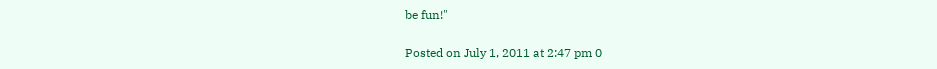be fun!"

Posted on July 1, 2011 at 2:47 pm 0